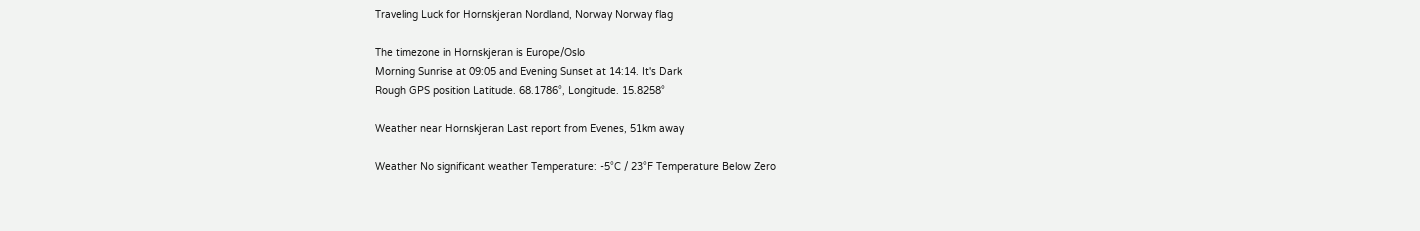Traveling Luck for Hornskjeran Nordland, Norway Norway flag

The timezone in Hornskjeran is Europe/Oslo
Morning Sunrise at 09:05 and Evening Sunset at 14:14. It's Dark
Rough GPS position Latitude. 68.1786°, Longitude. 15.8258°

Weather near Hornskjeran Last report from Evenes, 51km away

Weather No significant weather Temperature: -5°C / 23°F Temperature Below Zero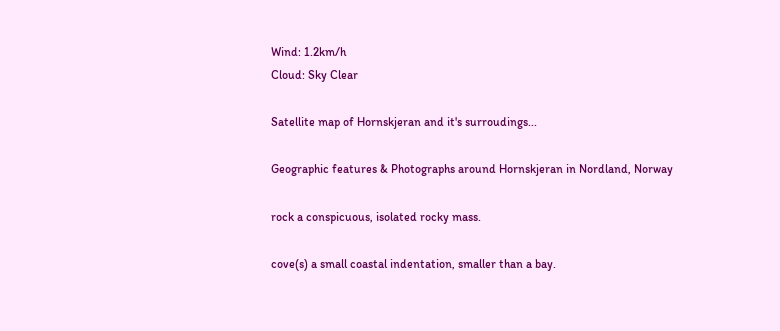Wind: 1.2km/h
Cloud: Sky Clear

Satellite map of Hornskjeran and it's surroudings...

Geographic features & Photographs around Hornskjeran in Nordland, Norway

rock a conspicuous, isolated rocky mass.

cove(s) a small coastal indentation, smaller than a bay.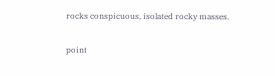rocks conspicuous, isolated rocky masses.

point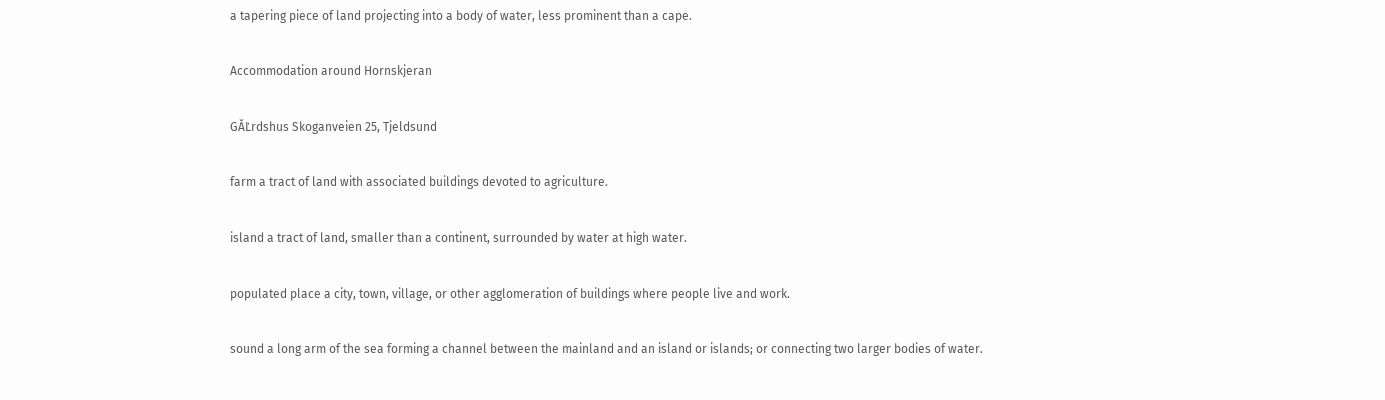a tapering piece of land projecting into a body of water, less prominent than a cape.

Accommodation around Hornskjeran

GĂĽrdshus Skoganveien 25, Tjeldsund

farm a tract of land with associated buildings devoted to agriculture.

island a tract of land, smaller than a continent, surrounded by water at high water.

populated place a city, town, village, or other agglomeration of buildings where people live and work.

sound a long arm of the sea forming a channel between the mainland and an island or islands; or connecting two larger bodies of water.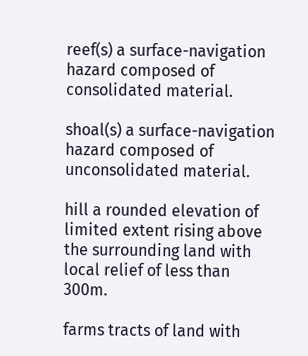reef(s) a surface-navigation hazard composed of consolidated material.

shoal(s) a surface-navigation hazard composed of unconsolidated material.

hill a rounded elevation of limited extent rising above the surrounding land with local relief of less than 300m.

farms tracts of land with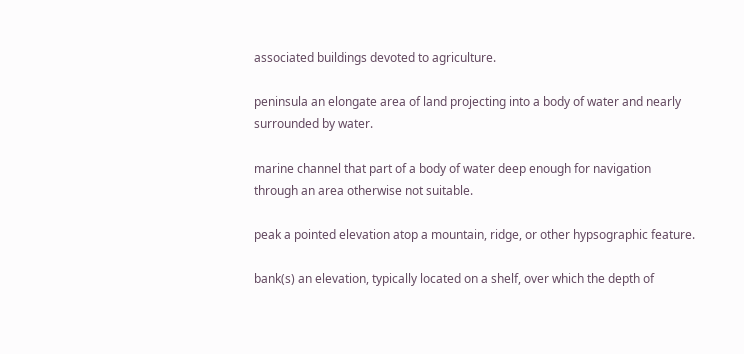associated buildings devoted to agriculture.

peninsula an elongate area of land projecting into a body of water and nearly surrounded by water.

marine channel that part of a body of water deep enough for navigation through an area otherwise not suitable.

peak a pointed elevation atop a mountain, ridge, or other hypsographic feature.

bank(s) an elevation, typically located on a shelf, over which the depth of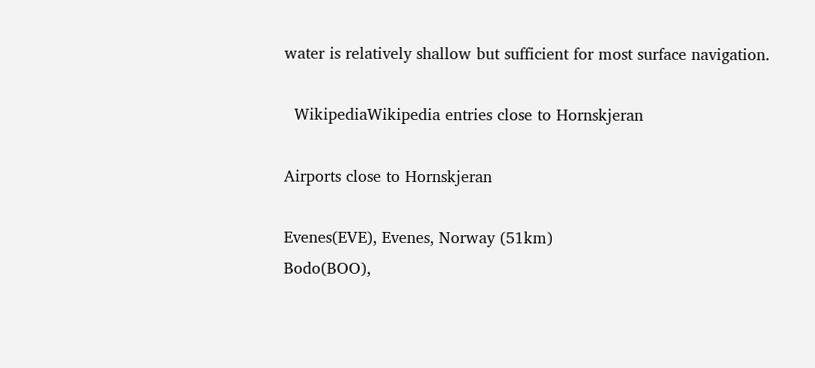water is relatively shallow but sufficient for most surface navigation.

  WikipediaWikipedia entries close to Hornskjeran

Airports close to Hornskjeran

Evenes(EVE), Evenes, Norway (51km)
Bodo(BOO),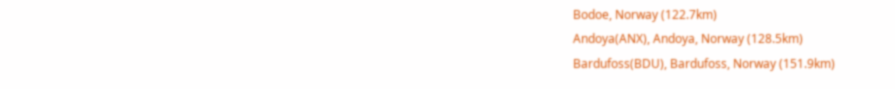Bodoe, Norway (122.7km)
Andoya(ANX), Andoya, Norway (128.5km)
Bardufoss(BDU), Bardufoss, Norway (151.9km)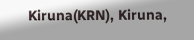Kiruna(KRN), Kiruna,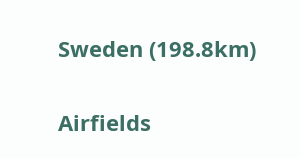Sweden (198.8km)

Airfields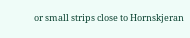or small strips close to Hornskjeran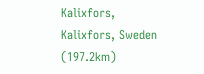Kalixfors, Kalixfors, Sweden (197.2km)